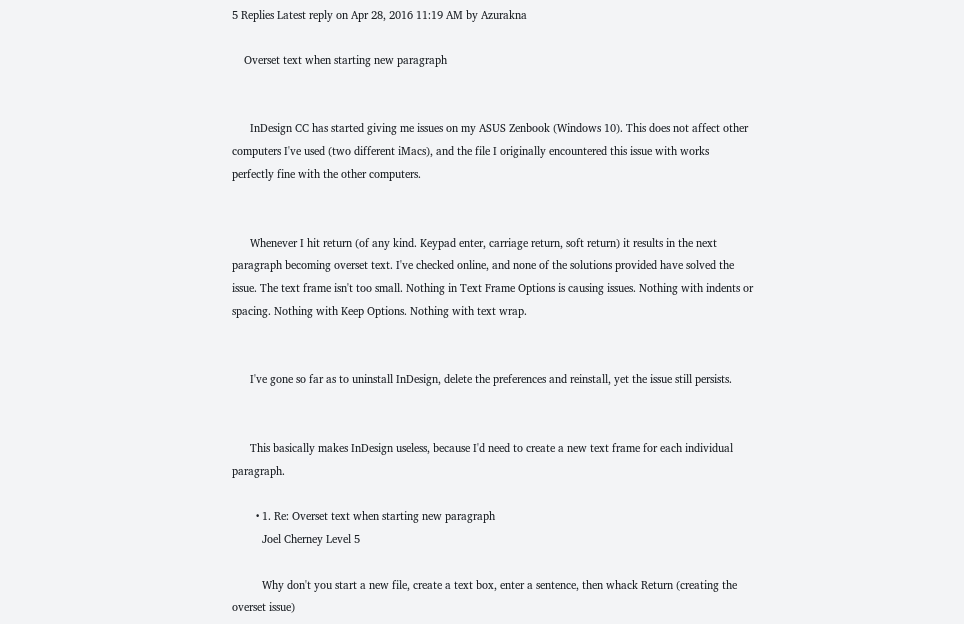5 Replies Latest reply on Apr 28, 2016 11:19 AM by Azurakna

    Overset text when starting new paragraph


      InDesign CC has started giving me issues on my ASUS Zenbook (Windows 10). This does not affect other computers I've used (two different iMacs), and the file I originally encountered this issue with works perfectly fine with the other computers.


      Whenever I hit return (of any kind. Keypad enter, carriage return, soft return) it results in the next paragraph becoming overset text. I've checked online, and none of the solutions provided have solved the issue. The text frame isn't too small. Nothing in Text Frame Options is causing issues. Nothing with indents or spacing. Nothing with Keep Options. Nothing with text wrap.


      I've gone so far as to uninstall InDesign, delete the preferences and reinstall, yet the issue still persists.


      This basically makes InDesign useless, because I'd need to create a new text frame for each individual paragraph.

        • 1. Re: Overset text when starting new paragraph
          Joel Cherney Level 5

          Why don't you start a new file, create a text box, enter a sentence, then whack Return (creating the overset issue)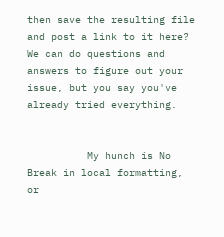then save the resulting file and post a link to it here? We can do questions and answers to figure out your issue, but you say you've already tried everything.


          My hunch is No Break in local formatting, or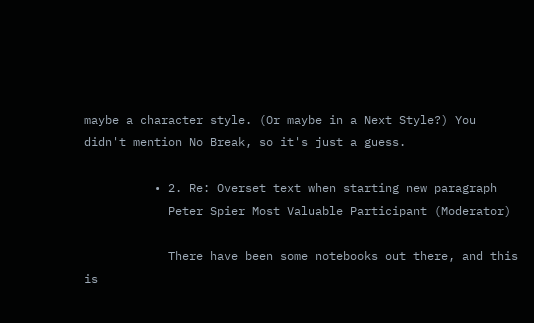maybe a character style. (Or maybe in a Next Style?) You didn't mention No Break, so it's just a guess.

          • 2. Re: Overset text when starting new paragraph
            Peter Spier Most Valuable Participant (Moderator)

            There have been some notebooks out there, and this is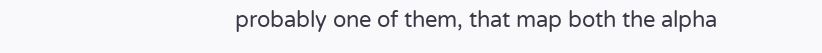probably one of them, that map both the alpha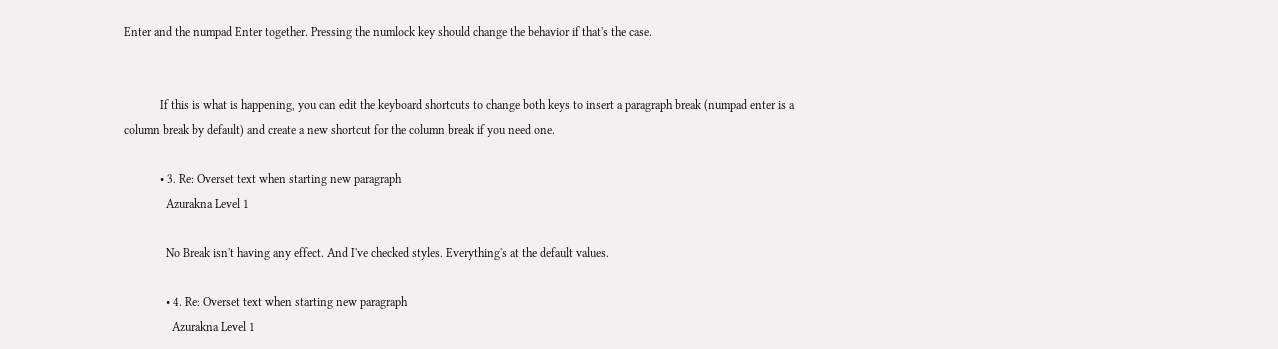Enter and the numpad Enter together. Pressing the numlock key should change the behavior if that's the case.


            If this is what is happening, you can edit the keyboard shortcuts to change both keys to insert a paragraph break (numpad enter is a column break by default) and create a new shortcut for the column break if you need one.

            • 3. Re: Overset text when starting new paragraph
              Azurakna Level 1

              No Break isn't having any effect. And I've checked styles. Everything's at the default values.

              • 4. Re: Overset text when starting new paragraph
                Azurakna Level 1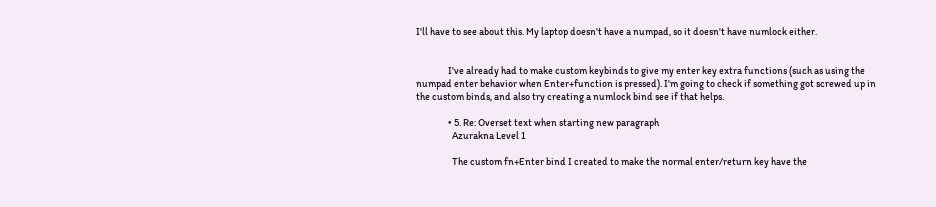I'll have to see about this. My laptop doesn't have a numpad, so it doesn't have numlock either.


                I've already had to make custom keybinds to give my enter key extra functions (such as using the numpad enter behavior when Enter+function is pressed). I'm going to check if something got screwed up in the custom binds, and also try creating a numlock bind see if that helps.

                • 5. Re: Overset text when starting new paragraph
                  Azurakna Level 1

                  The custom fn+Enter bind I created to make the normal enter/return key have the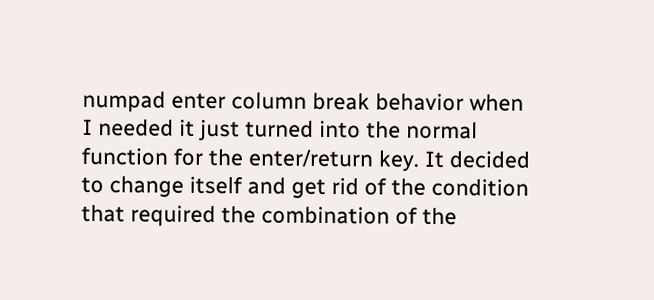numpad enter column break behavior when I needed it just turned into the normal function for the enter/return key. It decided to change itself and get rid of the condition that required the combination of the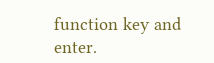function key and enter.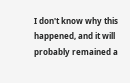I don't know why this happened, and it will probably remained a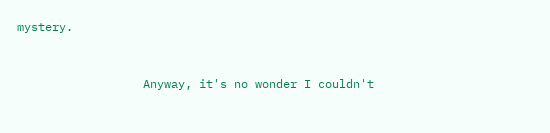mystery.


                  Anyway, it's no wonder I couldn't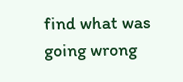find what was going wrong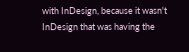with InDesign, because it wasn't InDesign that was having the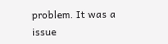problem. It was a issue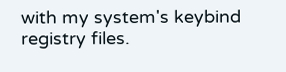with my system's keybind registry files.